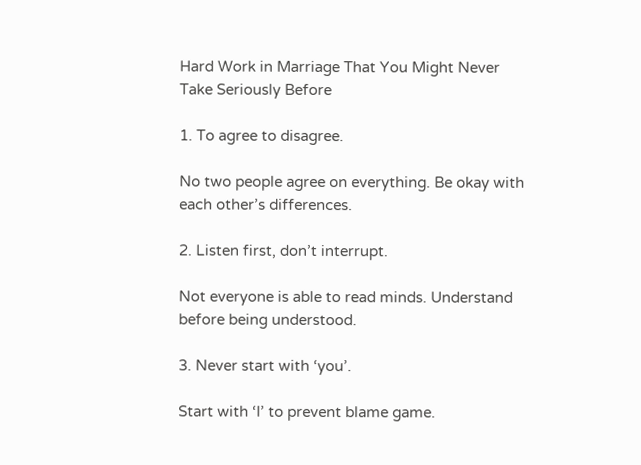Hard Work in Marriage That You Might Never Take Seriously Before

1. To agree to disagree.

No two people agree on everything. Be okay with each other’s differences.

2. Listen first, don’t interrupt.

Not everyone is able to read minds. Understand before being understood.

3. Never start with ‘you’.

Start with ‘I’ to prevent blame game.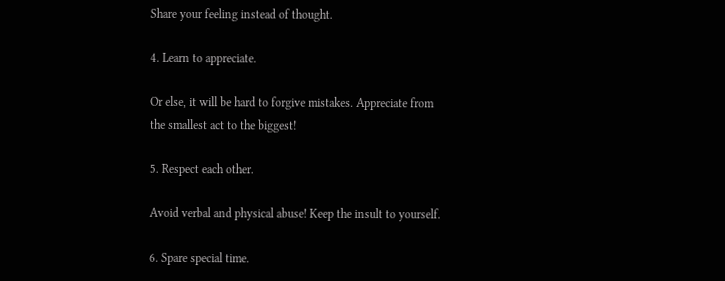Share your feeling instead of thought.

4. Learn to appreciate.

Or else, it will be hard to forgive mistakes. Appreciate from the smallest act to the biggest!

5. Respect each other.

Avoid verbal and physical abuse! Keep the insult to yourself.

6. Spare special time.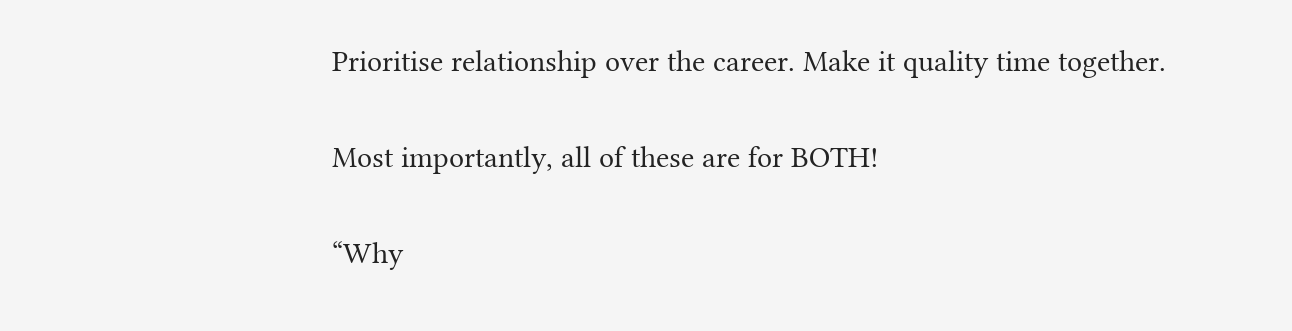Prioritise relationship over the career. Make it quality time together.

Most importantly, all of these are for BOTH!

“Why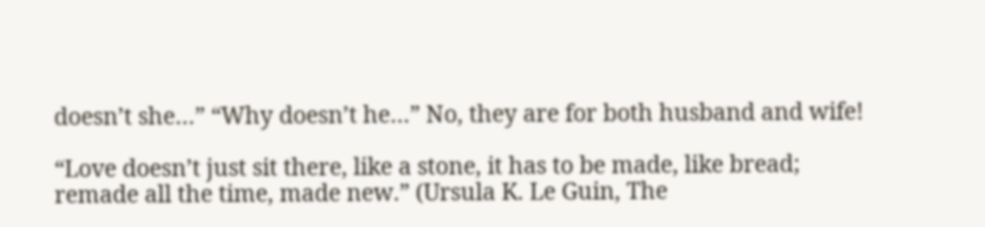doesn’t she…” “Why doesn’t he…” No, they are for both husband and wife!

“Love doesn’t just sit there, like a stone, it has to be made, like bread; remade all the time, made new.” (Ursula K. Le Guin, The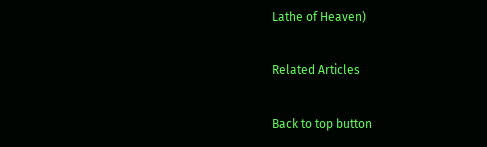Lathe of Heaven)

Related Articles

Back to top button